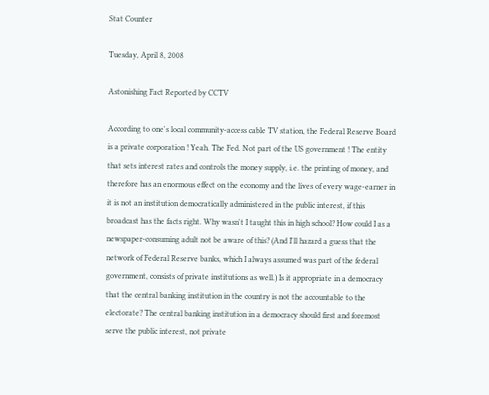Stat Counter

Tuesday, April 8, 2008

Astonishing Fact Reported by CCTV

According to one's local community-access cable TV station, the Federal Reserve Board is a private corporation ! Yeah. The Fed. Not part of the US government ! The entity that sets interest rates and controls the money supply, i.e. the printing of money, and therefore has an enormous effect on the economy and the lives of every wage-earner in it is not an institution democratically administered in the public interest, if this broadcast has the facts right. Why wasn't I taught this in high school? How could I as a newspaper-consuming adult not be aware of this? (And I'll hazard a guess that the network of Federal Reserve banks, which I always assumed was part of the federal government, consists of private institutions as well.) Is it appropriate in a democracy that the central banking institution in the country is not the accountable to the electorate? The central banking institution in a democracy should first and foremost serve the public interest, not private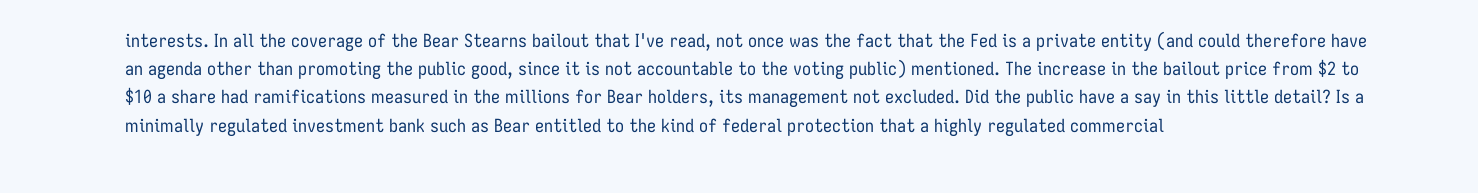interests. In all the coverage of the Bear Stearns bailout that I've read, not once was the fact that the Fed is a private entity (and could therefore have an agenda other than promoting the public good, since it is not accountable to the voting public) mentioned. The increase in the bailout price from $2 to $10 a share had ramifications measured in the millions for Bear holders, its management not excluded. Did the public have a say in this little detail? Is a minimally regulated investment bank such as Bear entitled to the kind of federal protection that a highly regulated commercial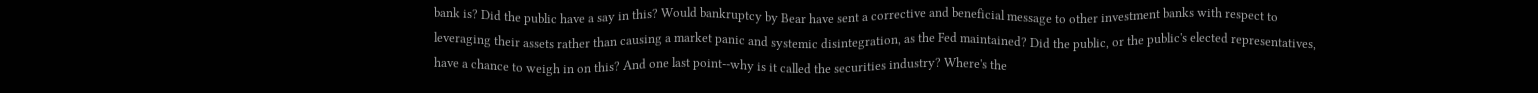bank is? Did the public have a say in this? Would bankruptcy by Bear have sent a corrective and beneficial message to other investment banks with respect to leveraging their assets rather than causing a market panic and systemic disintegration, as the Fed maintained? Did the public, or the public's elected representatives, have a chance to weigh in on this? And one last point--why is it called the securities industry? Where's the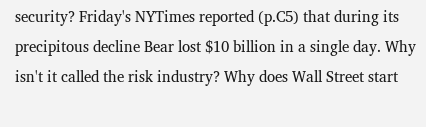security? Friday's NYTimes reported (p.C5) that during its precipitous decline Bear lost $10 billion in a single day. Why isn't it called the risk industry? Why does Wall Street start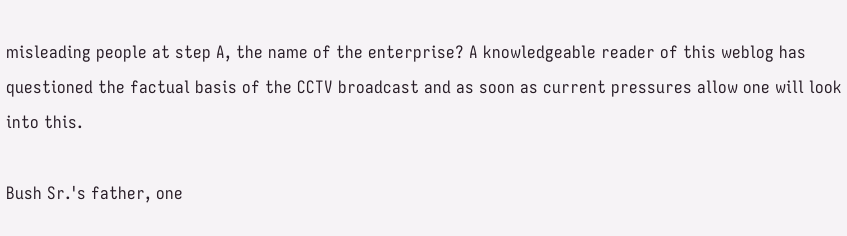misleading people at step A, the name of the enterprise? A knowledgeable reader of this weblog has questioned the factual basis of the CCTV broadcast and as soon as current pressures allow one will look into this.

Bush Sr.'s father, one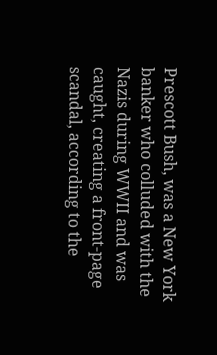Prescott Bush, was a New York banker who colluded with the Nazis during WWII and was caught, creating a front-page scandal, according to the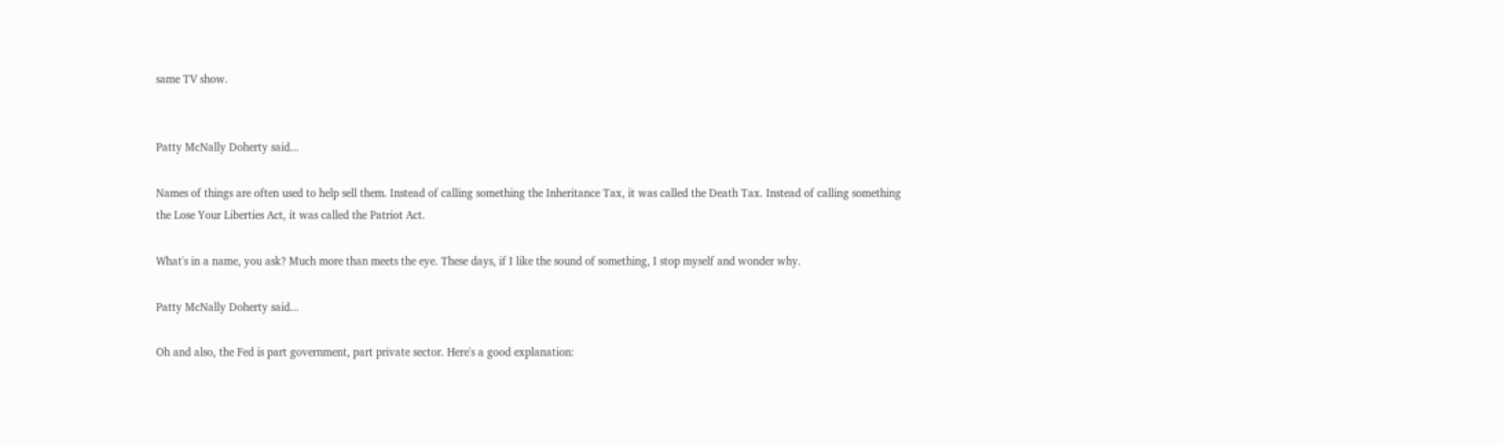same TV show.


Patty McNally Doherty said...

Names of things are often used to help sell them. Instead of calling something the Inheritance Tax, it was called the Death Tax. Instead of calling something the Lose Your Liberties Act, it was called the Patriot Act.

What's in a name, you ask? Much more than meets the eye. These days, if I like the sound of something, I stop myself and wonder why.

Patty McNally Doherty said...

Oh and also, the Fed is part government, part private sector. Here's a good explanation: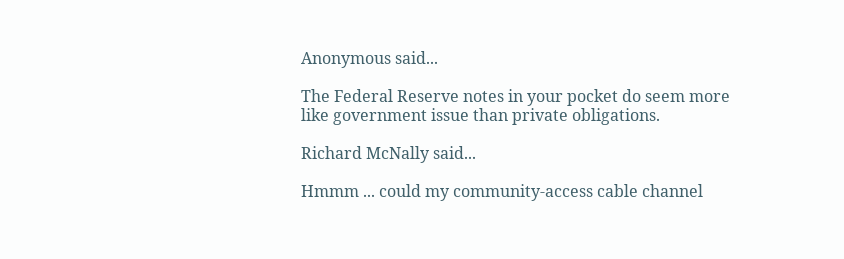Anonymous said...

The Federal Reserve notes in your pocket do seem more like government issue than private obligations.

Richard McNally said...

Hmmm ... could my community-access cable channel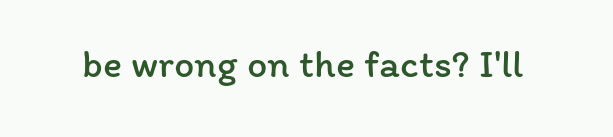be wrong on the facts? I'll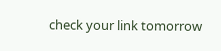check your link tomorrow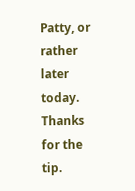Patty, or rather later today. Thanks for the tip.